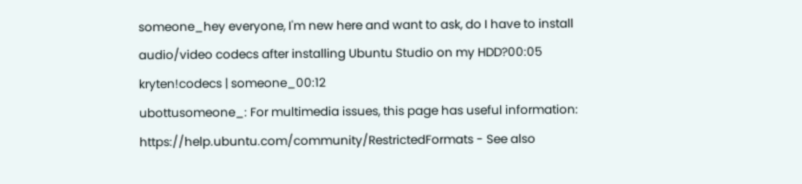someone_hey everyone, I'm new here and want to ask, do I have to install audio/video codecs after installing Ubuntu Studio on my HDD?00:05
kryten!codecs | someone_00:12
ubottusomeone_: For multimedia issues, this page has useful information: https://help.ubuntu.com/community/RestrictedFormats - See also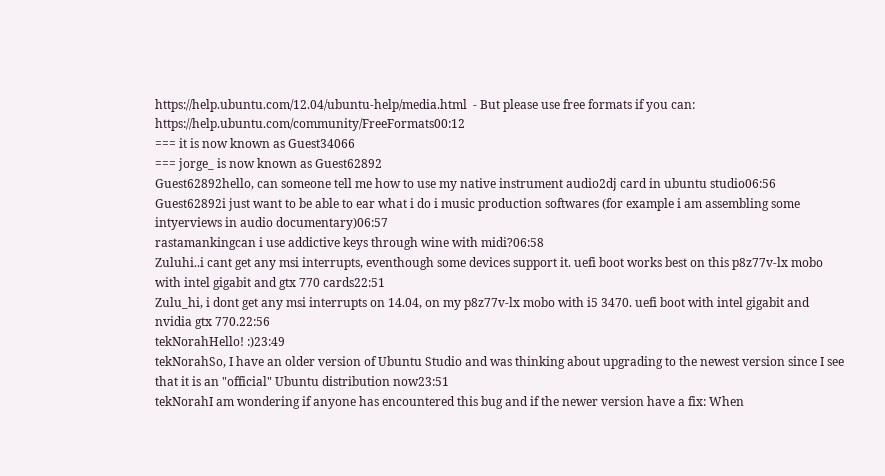https://help.ubuntu.com/12.04/ubuntu-help/media.html  - But please use free formats if you can: https://help.ubuntu.com/community/FreeFormats00:12
=== it is now known as Guest34066
=== jorge_ is now known as Guest62892
Guest62892hello, can someone tell me how to use my native instrument audio2dj card in ubuntu studio06:56
Guest62892i just want to be able to ear what i do i music production softwares (for example i am assembling some intyerviews in audio documentary)06:57
rastamankingcan i use addictive keys through wine with midi?06:58
Zuluhi..i cant get any msi interrupts, eventhough some devices support it. uefi boot works best on this p8z77v-lx mobo with intel gigabit and gtx 770 cards22:51
Zulu_hi, i dont get any msi interrupts on 14.04, on my p8z77v-lx mobo with i5 3470. uefi boot with intel gigabit and nvidia gtx 770.22:56
tekNorahHello! :)23:49
tekNorahSo, I have an older version of Ubuntu Studio and was thinking about upgrading to the newest version since I see that it is an "official" Ubuntu distribution now23:51
tekNorahI am wondering if anyone has encountered this bug and if the newer version have a fix: When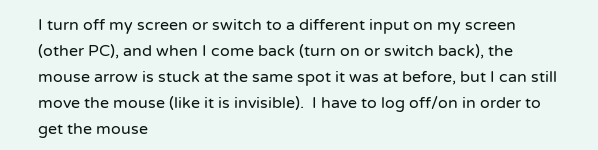I turn off my screen or switch to a different input on my screen (other PC), and when I come back (turn on or switch back), the mouse arrow is stuck at the same spot it was at before, but I can still move the mouse (like it is invisible).  I have to log off/on in order to get the mouse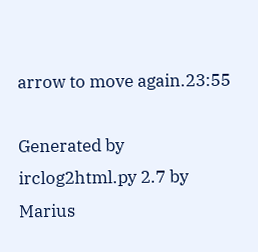arrow to move again.23:55

Generated by irclog2html.py 2.7 by Marius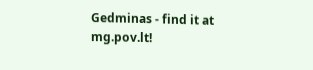Gedminas - find it at mg.pov.lt!